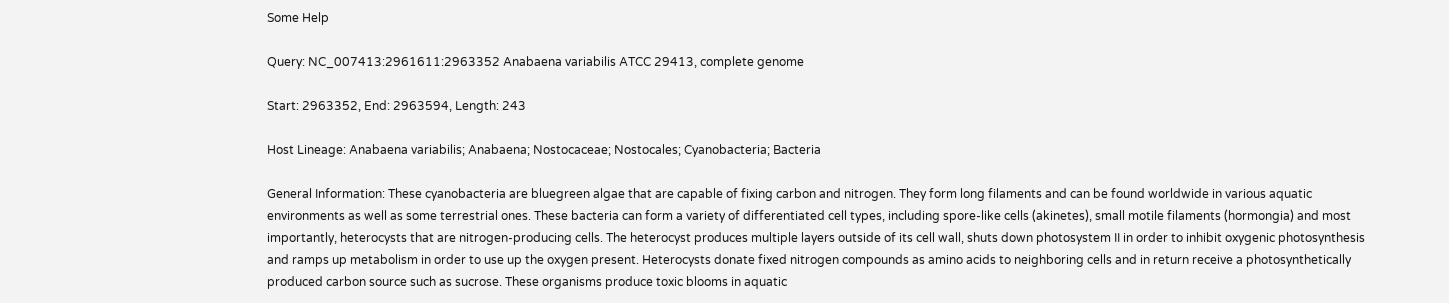Some Help

Query: NC_007413:2961611:2963352 Anabaena variabilis ATCC 29413, complete genome

Start: 2963352, End: 2963594, Length: 243

Host Lineage: Anabaena variabilis; Anabaena; Nostocaceae; Nostocales; Cyanobacteria; Bacteria

General Information: These cyanobacteria are bluegreen algae that are capable of fixing carbon and nitrogen. They form long filaments and can be found worldwide in various aquatic environments as well as some terrestrial ones. These bacteria can form a variety of differentiated cell types, including spore-like cells (akinetes), small motile filaments (hormongia) and most importantly, heterocysts that are nitrogen-producing cells. The heterocyst produces multiple layers outside of its cell wall, shuts down photosystem II in order to inhibit oxygenic photosynthesis and ramps up metabolism in order to use up the oxygen present. Heterocysts donate fixed nitrogen compounds as amino acids to neighboring cells and in return receive a photosynthetically produced carbon source such as sucrose. These organisms produce toxic blooms in aquatic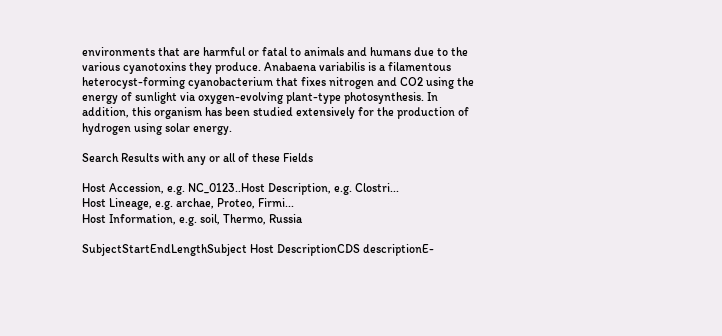environments that are harmful or fatal to animals and humans due to the various cyanotoxins they produce. Anabaena variabilis is a filamentous heterocyst-forming cyanobacterium that fixes nitrogen and CO2 using the energy of sunlight via oxygen-evolving plant-type photosynthesis. In addition, this organism has been studied extensively for the production of hydrogen using solar energy.

Search Results with any or all of these Fields

Host Accession, e.g. NC_0123..Host Description, e.g. Clostri...
Host Lineage, e.g. archae, Proteo, Firmi...
Host Information, e.g. soil, Thermo, Russia

SubjectStartEndLengthSubject Host DescriptionCDS descriptionE-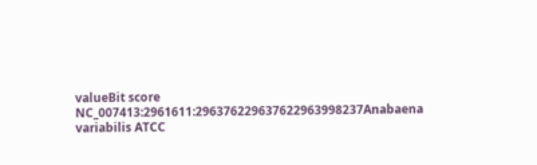valueBit score
NC_007413:2961611:296376229637622963998237Anabaena variabilis ATCC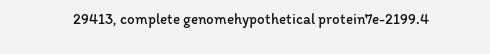29413, complete genomehypothetical protein7e-2199.4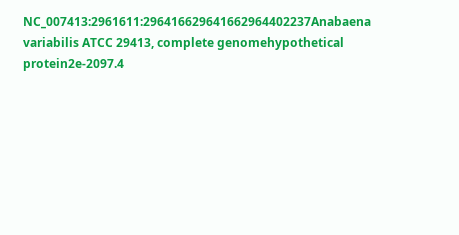NC_007413:2961611:296416629641662964402237Anabaena variabilis ATCC 29413, complete genomehypothetical protein2e-2097.4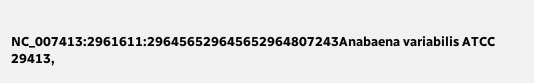NC_007413:2961611:296456529645652964807243Anabaena variabilis ATCC 29413,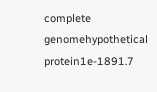complete genomehypothetical protein1e-1891.7